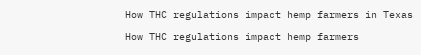How THC regulations impact hemp farmers in Texas

How THC regulations impact hemp farmers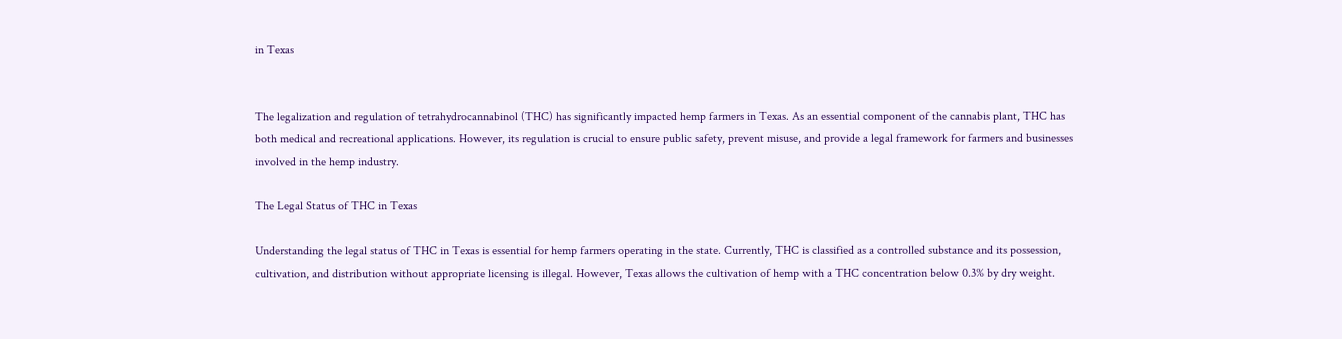in Texas


The legalization and regulation of tetrahydrocannabinol (THC) has significantly impacted hemp farmers in Texas. As an essential component of the cannabis plant, THC has both medical and recreational applications. However, its regulation is crucial to ensure public safety, prevent misuse, and provide a legal framework for farmers and businesses involved in the hemp industry.

The Legal Status of THC in Texas

Understanding the legal status of THC in Texas is essential for hemp farmers operating in the state. Currently, THC is classified as a controlled substance and its possession, cultivation, and distribution without appropriate licensing is illegal. However, Texas allows the cultivation of hemp with a THC concentration below 0.3% by dry weight.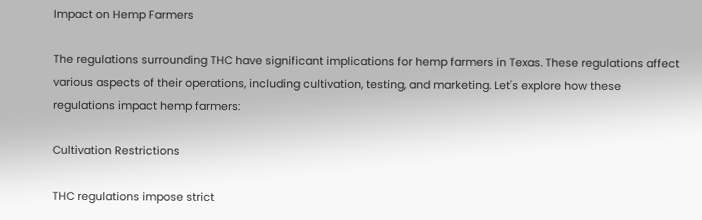Impact on Hemp Farmers

The regulations surrounding THC have significant implications for hemp farmers in Texas. These regulations affect various aspects of their operations, including cultivation, testing, and marketing. Let's explore how these regulations impact hemp farmers:

Cultivation Restrictions

THC regulations impose strict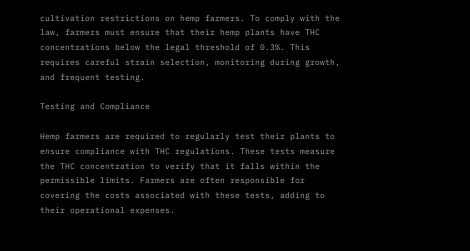cultivation restrictions on hemp farmers. To comply with the law, farmers must ensure that their hemp plants have THC concentrations below the legal threshold of 0.3%. This requires careful strain selection, monitoring during growth, and frequent testing.

Testing and Compliance

Hemp farmers are required to regularly test their plants to ensure compliance with THC regulations. These tests measure the THC concentration to verify that it falls within the permissible limits. Farmers are often responsible for covering the costs associated with these tests, adding to their operational expenses.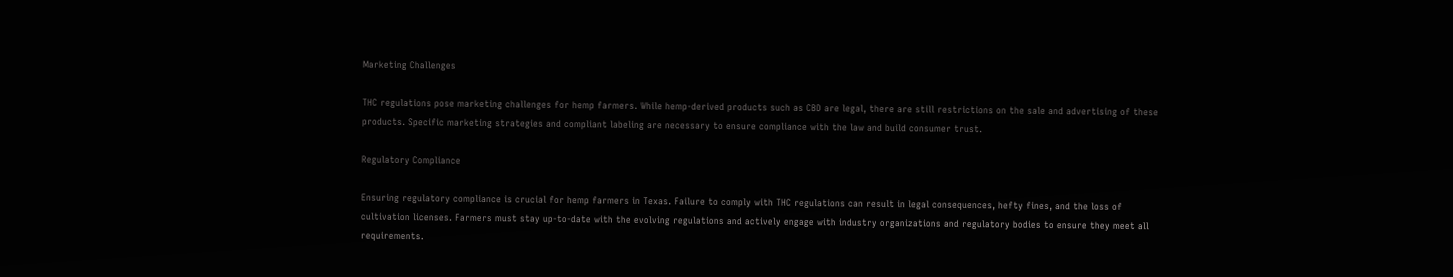Marketing Challenges

THC regulations pose marketing challenges for hemp farmers. While hemp-derived products such as CBD are legal, there are still restrictions on the sale and advertising of these products. Specific marketing strategies and compliant labeling are necessary to ensure compliance with the law and build consumer trust.

Regulatory Compliance

Ensuring regulatory compliance is crucial for hemp farmers in Texas. Failure to comply with THC regulations can result in legal consequences, hefty fines, and the loss of cultivation licenses. Farmers must stay up-to-date with the evolving regulations and actively engage with industry organizations and regulatory bodies to ensure they meet all requirements.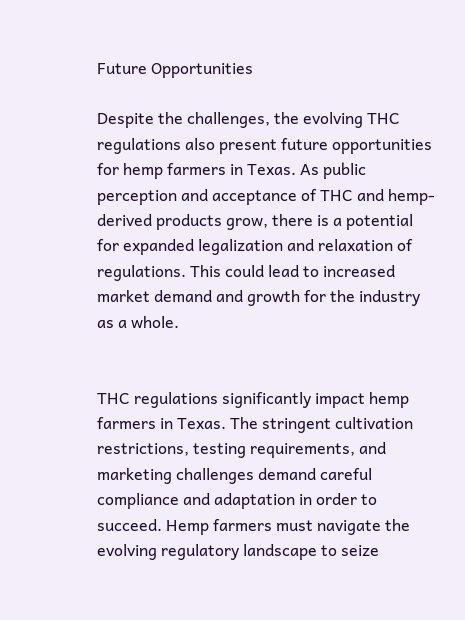Future Opportunities

Despite the challenges, the evolving THC regulations also present future opportunities for hemp farmers in Texas. As public perception and acceptance of THC and hemp-derived products grow, there is a potential for expanded legalization and relaxation of regulations. This could lead to increased market demand and growth for the industry as a whole.


THC regulations significantly impact hemp farmers in Texas. The stringent cultivation restrictions, testing requirements, and marketing challenges demand careful compliance and adaptation in order to succeed. Hemp farmers must navigate the evolving regulatory landscape to seize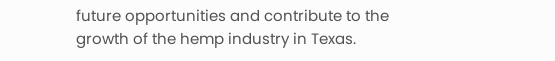future opportunities and contribute to the growth of the hemp industry in Texas.